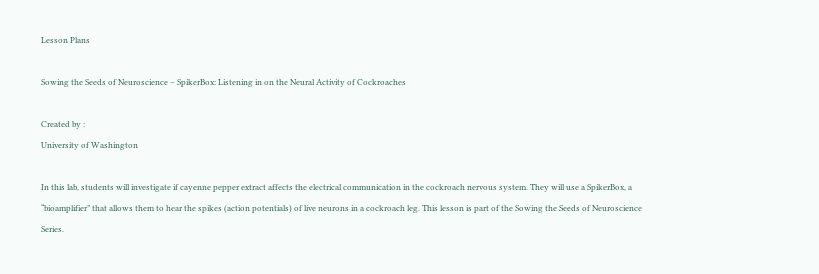Lesson Plans

Sowing the Seeds of Neuroscience – SpikerBox: Listening in on the Neural Activity of Cockroaches

Created by :
University of Washington

In this lab, students will investigate if cayenne pepper extract affects the electrical communication in the cockroach nervous system. They will use a SpikerBox, a “bioamplifier” that allows them to hear the spikes (action potentials) of live neurons in a cockroach leg. This lesson is part of the Sowing the Seeds of Neuroscience Series.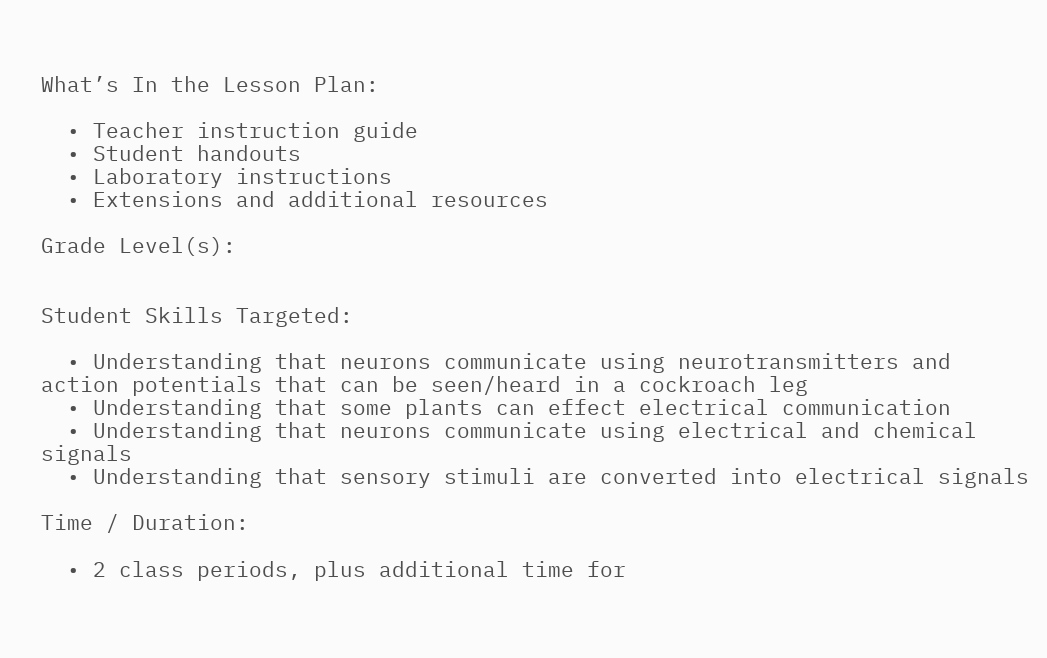What’s In the Lesson Plan:

  • Teacher instruction guide
  • Student handouts
  • Laboratory instructions
  • Extensions and additional resources

Grade Level(s):


Student Skills Targeted:

  • Understanding that neurons communicate using neurotransmitters and action potentials that can be seen/heard in a cockroach leg
  • Understanding that some plants can effect electrical communication
  • Understanding that neurons communicate using electrical and chemical signals
  • Understanding that sensory stimuli are converted into electrical signals

Time / Duration:

  • 2 class periods, plus additional time for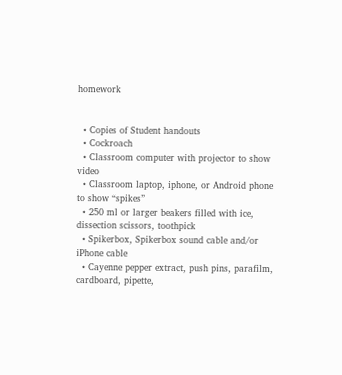homework


  • Copies of Student handouts
  • Cockroach
  • Classroom computer with projector to show video
  • Classroom laptop, iphone, or Android phone to show “spikes”
  • 250 ml or larger beakers filled with ice, dissection scissors, toothpick
  • Spikerbox, Spikerbox sound cable and/or iPhone cable
  • Cayenne pepper extract, push pins, parafilm, cardboard, pipette,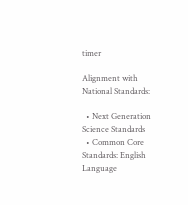timer

Alignment with National Standards:

  • Next Generation Science Standards
  • Common Core Standards: English Language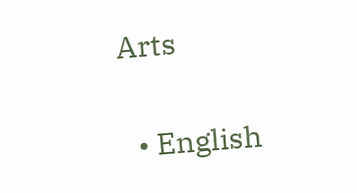Arts


  • English